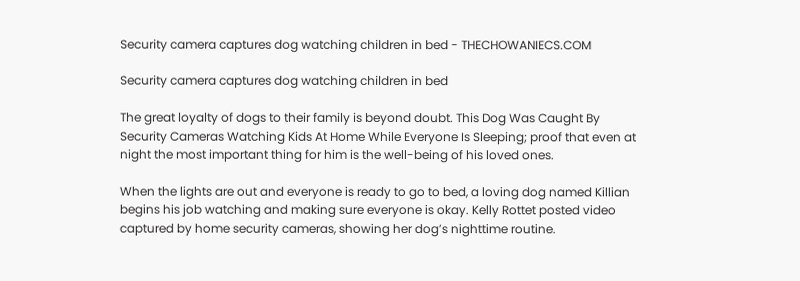Security camera captures dog watching children in bed - THECHOWANIECS.COM

Security camera captures dog watching children in bed

The great loyalty of dogs to their family is beyond doubt. This Dog Was Caught By Security Cameras Watching Kids At Home While Everyone Is Sleeping; proof that even at night the most important thing for him is the well-being of his loved ones.

When the lights are out and everyone is ready to go to bed, a loving dog named Killian begins his job watching and making sure everyone is okay. Kelly Rottet posted video captured by home security cameras, showing her dog’s nighttime routine.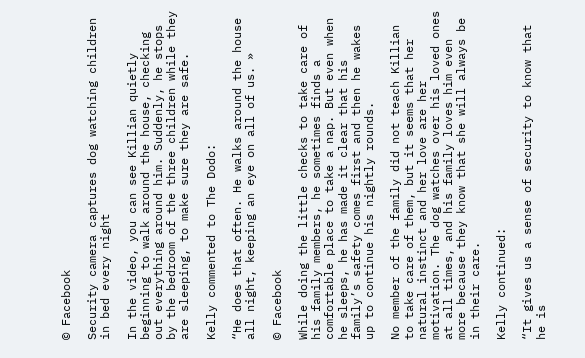© Facebook

Security camera captures dog watching children in bed every night

In the video, you can see Killian quietly beginning to walk around the house, checking out everything around him. Suddenly, he stops by the bedroom of the three children while they are sleeping, to make sure they are safe.

Kelly commented to The Dodo:

“He does that often. He walks around the house all night, keeping an eye on all of us. »

© Facebook

While doing the little checks to take care of his family members, he sometimes finds a comfortable place to take a nap. But even when he sleeps, he has made it clear that his family’s safety comes first and then he wakes up to continue his nightly rounds.

No member of the family did not teach Killian to take care of them, but it seems that her natural instinct and her love are her motivation. The dog watches over his loved ones at all times, and his family loves him even more because they know that she will always be in their care.

Kelly continued:

“It gives us a sense of security to know that he is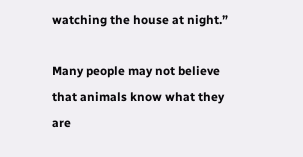watching the house at night.”

Many people may not believe that animals know what they are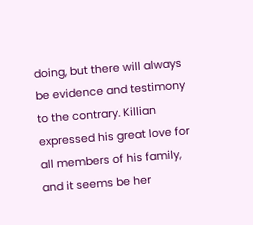doing, but there will always be evidence and testimony to the contrary. Killian expressed his great love for all members of his family, and it seems be her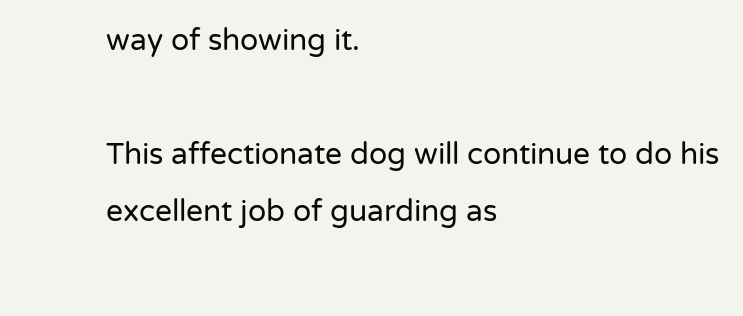way of showing it.

This affectionate dog will continue to do his excellent job of guarding as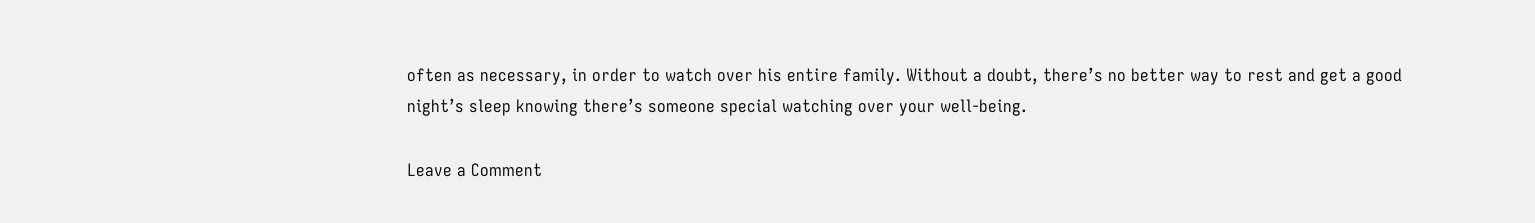often as necessary, in order to watch over his entire family. Without a doubt, there’s no better way to rest and get a good night’s sleep knowing there’s someone special watching over your well-being.

Leave a Comment